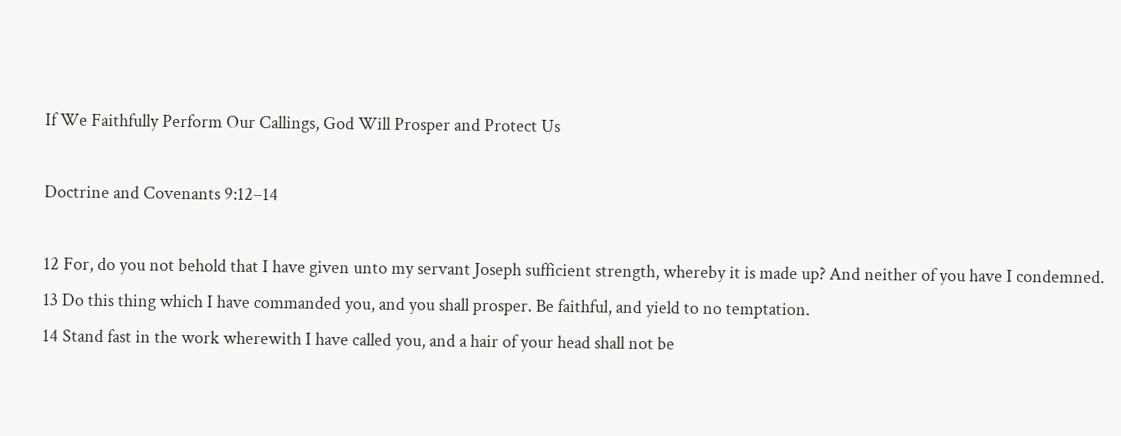If We Faithfully Perform Our Callings, God Will Prosper and Protect Us

Doctrine and Covenants 9:12–14

12 For, do you not behold that I have given unto my servant Joseph sufficient strength, whereby it is made up? And neither of you have I condemned.
13 Do this thing which I have commanded you, and you shall prosper. Be faithful, and yield to no temptation.
14 Stand fast in the work wherewith I have called you, and a hair of your head shall not be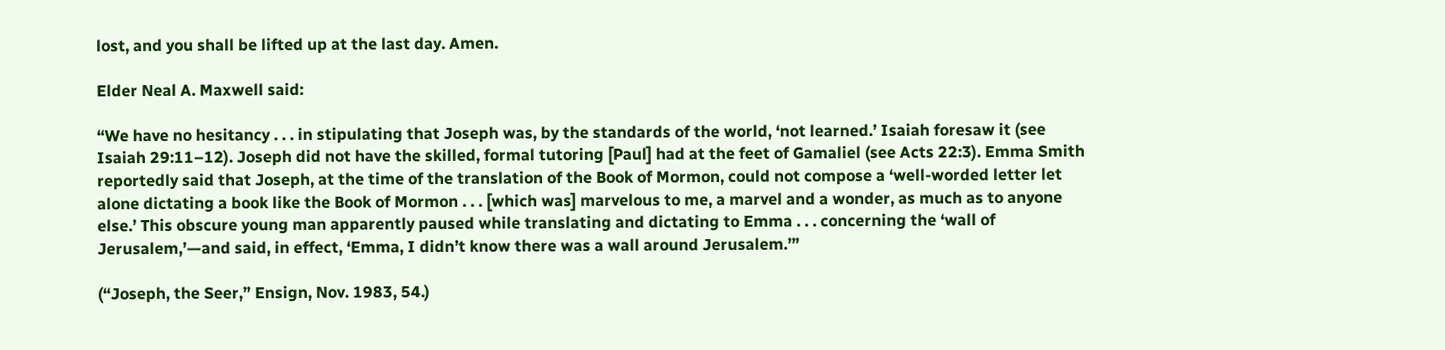lost, and you shall be lifted up at the last day. Amen.

Elder Neal A. Maxwell said:

“We have no hesitancy . . . in stipulating that Joseph was, by the standards of the world, ‘not learned.’ Isaiah foresaw it (see Isaiah 29:11–12). Joseph did not have the skilled, formal tutoring [Paul] had at the feet of Gamaliel (see Acts 22:3). Emma Smith reportedly said that Joseph, at the time of the translation of the Book of Mormon, could not compose a ‘well-worded letter let alone dictating a book like the Book of Mormon . . . [which was] marvelous to me, a marvel and a wonder, as much as to anyone else.’ This obscure young man apparently paused while translating and dictating to Emma . . . concerning the ‘wall of Jerusalem,’—and said, in effect, ‘Emma, I didn’t know there was a wall around Jerusalem.’”

(“Joseph, the Seer,” Ensign, Nov. 1983, 54.)